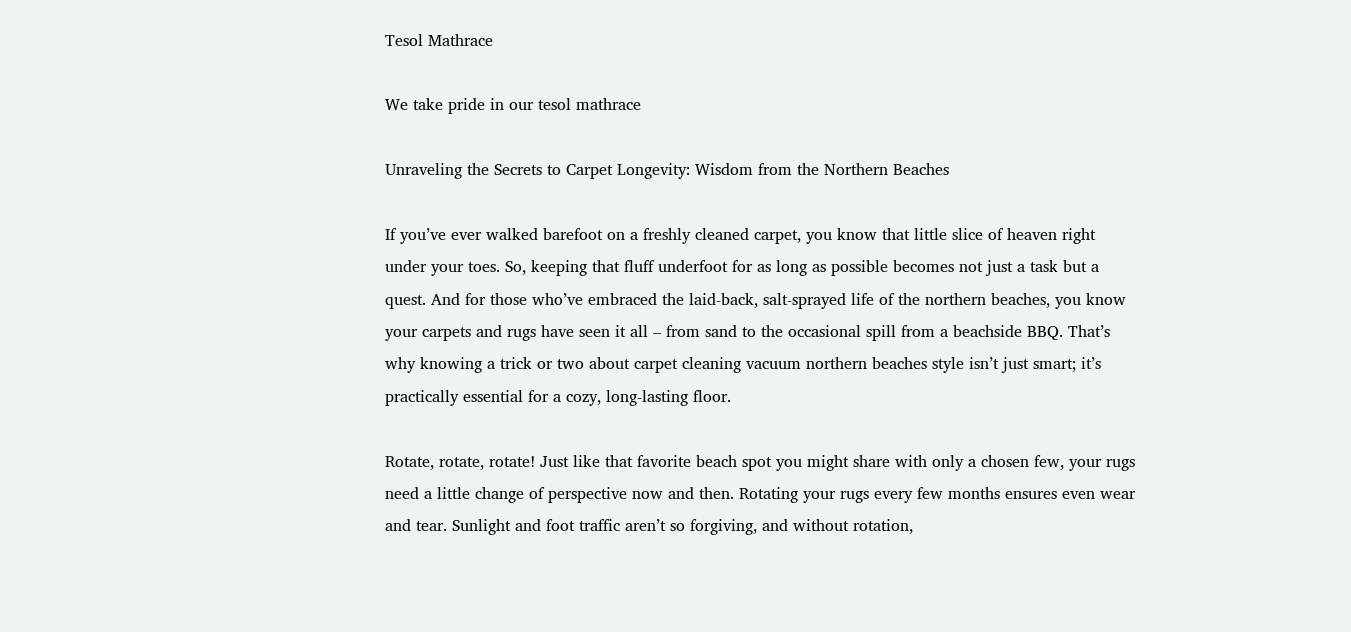Tesol Mathrace

We take pride in our tesol mathrace

Unraveling the Secrets to Carpet Longevity: Wisdom from the Northern Beaches

If you’ve ever walked barefoot on a freshly cleaned carpet, you know that little slice of heaven right under your toes. So, keeping that fluff underfoot for as long as possible becomes not just a task but a quest. And for those who’ve embraced the laid-back, salt-sprayed life of the northern beaches, you know your carpets and rugs have seen it all – from sand to the occasional spill from a beachside BBQ. That’s why knowing a trick or two about carpet cleaning vacuum northern beaches style isn’t just smart; it’s practically essential for a cozy, long-lasting floor.

Rotate, rotate, rotate! Just like that favorite beach spot you might share with only a chosen few, your rugs need a little change of perspective now and then. Rotating your rugs every few months ensures even wear and tear. Sunlight and foot traffic aren’t so forgiving, and without rotation,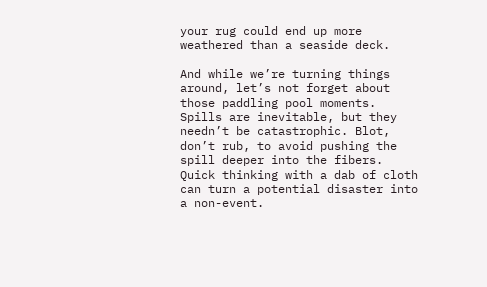your rug could end up more weathered than a seaside deck.

And while we’re turning things around, let’s not forget about those paddling pool moments. Spills are inevitable, but they needn’t be catastrophic. Blot, don’t rub, to avoid pushing the spill deeper into the fibers. Quick thinking with a dab of cloth can turn a potential disaster into a non-event.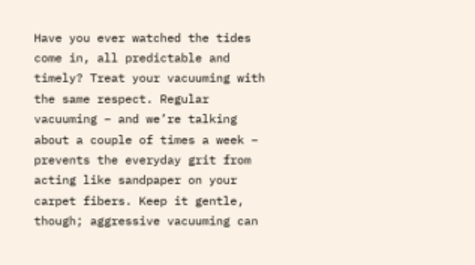Have you ever watched the tides come in, all predictable and timely? Treat your vacuuming with the same respect. Regular vacuuming – and we’re talking about a couple of times a week – prevents the everyday grit from acting like sandpaper on your carpet fibers. Keep it gentle, though; aggressive vacuuming can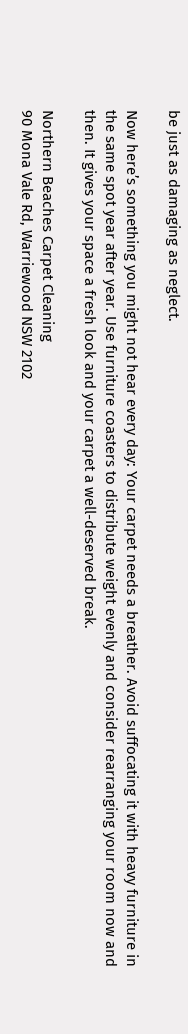be just as damaging as neglect.

Now here’s something you might not hear every day: Your carpet needs a breather. Avoid suffocating it with heavy furniture in the same spot year after year. Use furniture coasters to distribute weight evenly and consider rearranging your room now and then. It gives your space a fresh look and your carpet a well-deserved break.

Northern Beaches Carpet Cleaning
90 Mona Vale Rd, Warriewood NSW 2102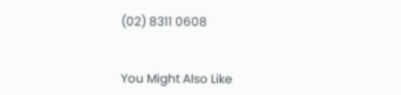(02) 8311 0608


You Might Also Like